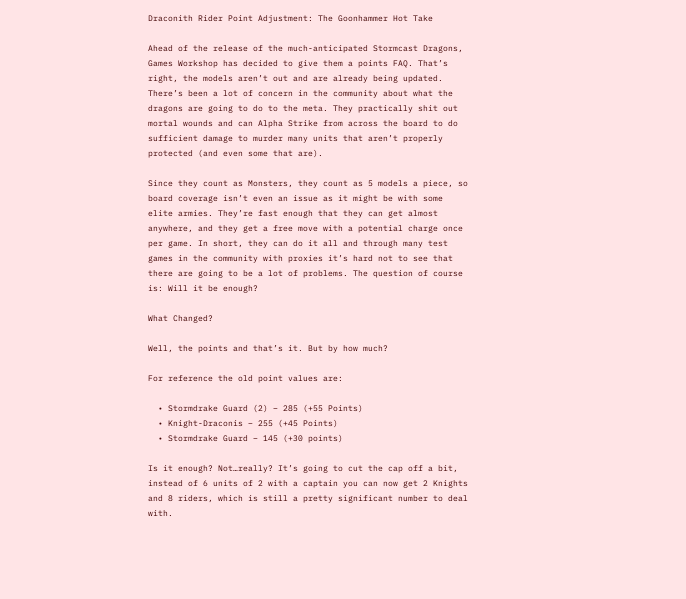Draconith Rider Point Adjustment: The Goonhammer Hot Take

Ahead of the release of the much-anticipated Stormcast Dragons, Games Workshop has decided to give them a points FAQ. That’s right, the models aren’t out and are already being updated. There’s been a lot of concern in the community about what the dragons are going to do to the meta. They practically shit out mortal wounds and can Alpha Strike from across the board to do sufficient damage to murder many units that aren’t properly protected (and even some that are).

Since they count as Monsters, they count as 5 models a piece, so board coverage isn’t even an issue as it might be with some elite armies. They’re fast enough that they can get almost anywhere, and they get a free move with a potential charge once per game. In short, they can do it all and through many test games in the community with proxies it’s hard not to see that there are going to be a lot of problems. The question of course is: Will it be enough?

What Changed?

Well, the points and that’s it. But by how much?

For reference the old point values are:

  • Stormdrake Guard (2) – 285 (+55 Points)
  • Knight-Draconis – 255 (+45 Points)
  • Stormdrake Guard – 145 (+30 points)

Is it enough? Not…really? It’s going to cut the cap off a bit, instead of 6 units of 2 with a captain you can now get 2 Knights and 8 riders, which is still a pretty significant number to deal with.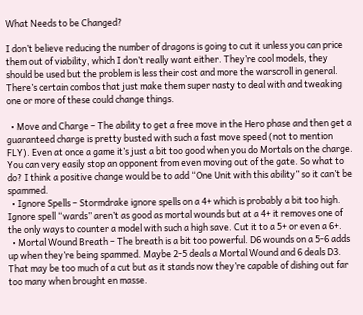What Needs to be Changed?

I don’t believe reducing the number of dragons is going to cut it unless you can price them out of viability, which I don’t really want either. They’re cool models, they should be used but the problem is less their cost and more the warscroll in general. There’s certain combos that just make them super nasty to deal with and tweaking one or more of these could change things.

  • Move and Charge – The ability to get a free move in the Hero phase and then get a guaranteed charge is pretty busted with such a fast move speed (not to mention FLY). Even at once a game it’s just a bit too good when you do Mortals on the charge. You can very easily stop an opponent from even moving out of the gate. So what to do? I think a positive change would be to add “One Unit with this ability” so it can’t be spammed.
  • Ignore Spells – Stormdrake ignore spells on a 4+ which is probably a bit too high. Ignore spell “wards” aren’t as good as mortal wounds but at a 4+ it removes one of the only ways to counter a model with such a high save. Cut it to a 5+ or even a 6+.
  • Mortal Wound Breath – The breath is a bit too powerful. D6 wounds on a 5-6 adds up when they’re being spammed. Maybe 2-5 deals a Mortal Wound and 6 deals D3. That may be too much of a cut but as it stands now they’re capable of dishing out far too many when brought en masse.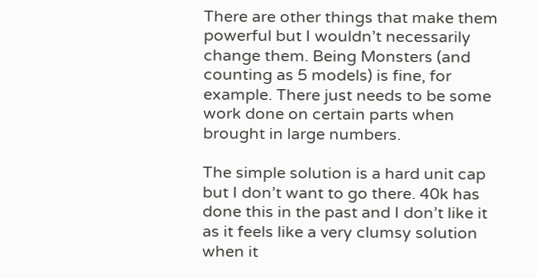There are other things that make them powerful but I wouldn’t necessarily change them. Being Monsters (and counting as 5 models) is fine, for example. There just needs to be some work done on certain parts when brought in large numbers.

The simple solution is a hard unit cap but I don’t want to go there. 40k has done this in the past and I don’t like it as it feels like a very clumsy solution when it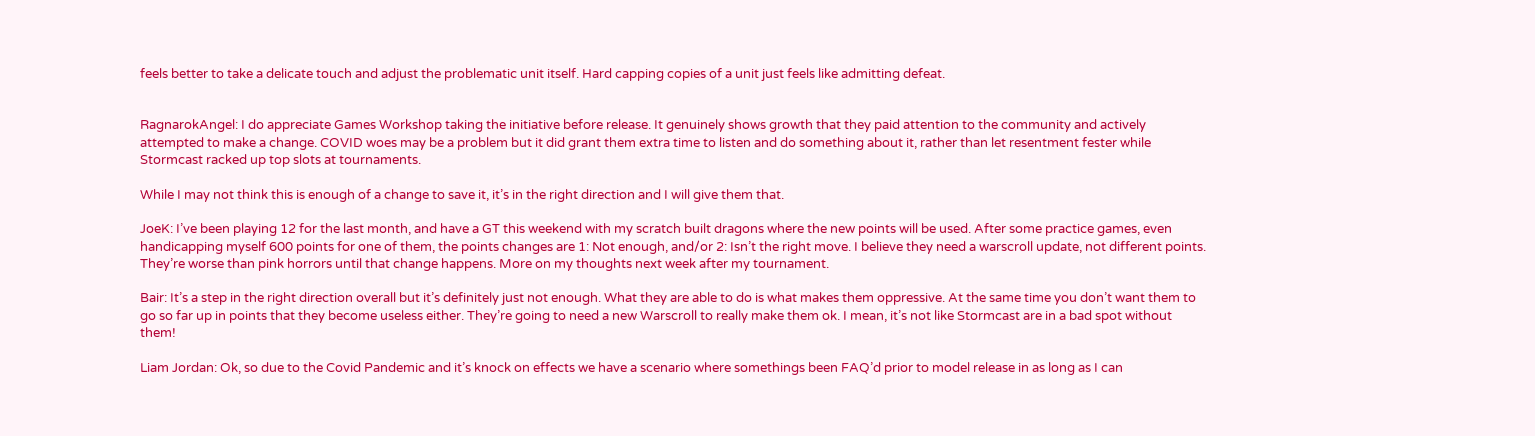feels better to take a delicate touch and adjust the problematic unit itself. Hard capping copies of a unit just feels like admitting defeat.


RagnarokAngel: I do appreciate Games Workshop taking the initiative before release. It genuinely shows growth that they paid attention to the community and actively attempted to make a change. COVID woes may be a problem but it did grant them extra time to listen and do something about it, rather than let resentment fester while Stormcast racked up top slots at tournaments.

While I may not think this is enough of a change to save it, it’s in the right direction and I will give them that.

JoeK: I’ve been playing 12 for the last month, and have a GT this weekend with my scratch built dragons where the new points will be used. After some practice games, even handicapping myself 600 points for one of them, the points changes are 1: Not enough, and/or 2: Isn’t the right move. I believe they need a warscroll update, not different points. They’re worse than pink horrors until that change happens. More on my thoughts next week after my tournament.

Bair: It’s a step in the right direction overall but it’s definitely just not enough. What they are able to do is what makes them oppressive. At the same time you don’t want them to go so far up in points that they become useless either. They’re going to need a new Warscroll to really make them ok. I mean, it’s not like Stormcast are in a bad spot without them!

Liam Jordan: Ok, so due to the Covid Pandemic and it’s knock on effects we have a scenario where somethings been FAQ’d prior to model release in as long as I can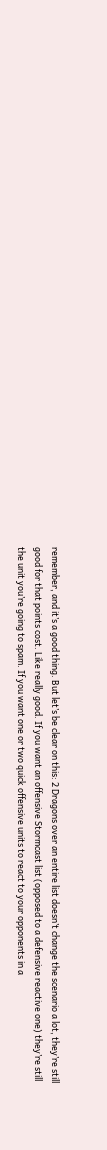remember, and it’s a good thing. But let’s be clear on this: 2 Dragons over an entire list doesn’t change the scenario a lot, they’re still good for that points cost. Like really good. If you want an offensive Stormcast list (opposed to a defensive reactive one) they’re still the unit you’re going to spam. If you want one or two quick offensive units to react to your opponents in a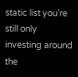static list you’re still only investing around the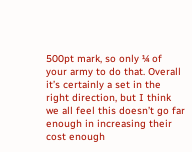500pt mark, so only ¼ of your army to do that. Overall it’s certainly a set in the right direction, but I think we all feel this doesn’t go far enough in increasing their cost enough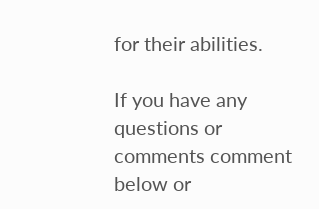for their abilities.

If you have any questions or comments comment below or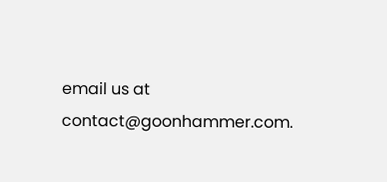email us at contact@goonhammer.com.